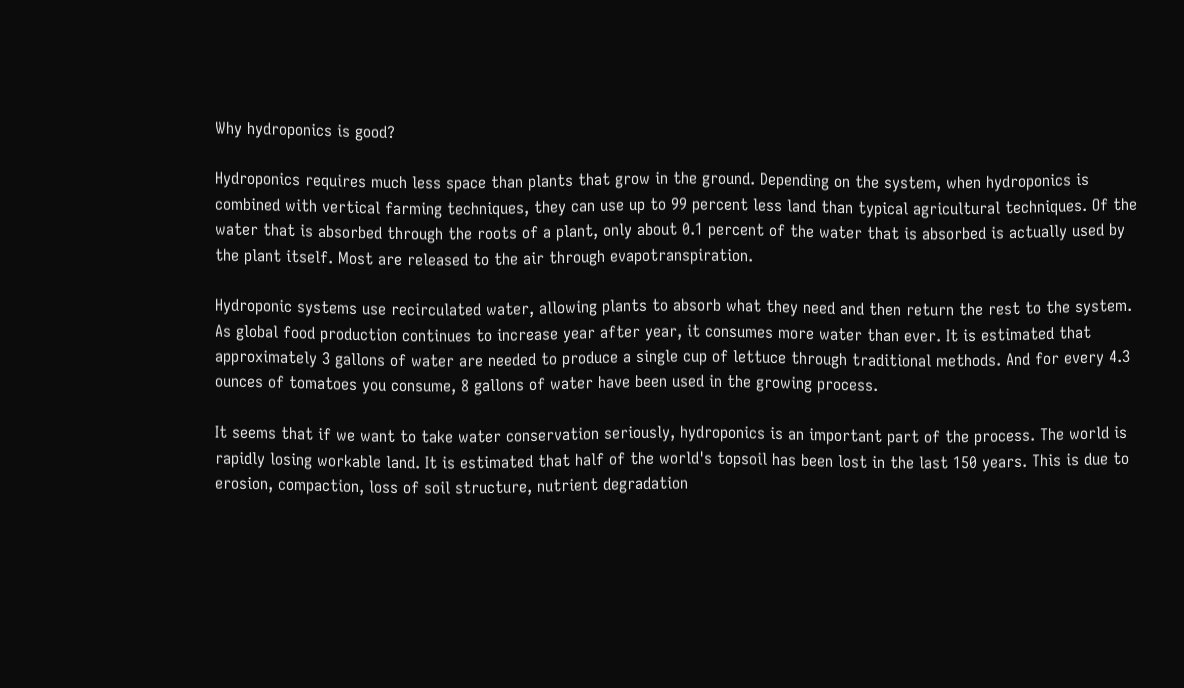Why hydroponics is good?

Hydroponics requires much less space than plants that grow in the ground. Depending on the system, when hydroponics is combined with vertical farming techniques, they can use up to 99 percent less land than typical agricultural techniques. Of the water that is absorbed through the roots of a plant, only about 0.1 percent of the water that is absorbed is actually used by the plant itself. Most are released to the air through evapotranspiration.

Hydroponic systems use recirculated water, allowing plants to absorb what they need and then return the rest to the system. As global food production continues to increase year after year, it consumes more water than ever. It is estimated that approximately 3 gallons of water are needed to produce a single cup of lettuce through traditional methods. And for every 4.3 ounces of tomatoes you consume, 8 gallons of water have been used in the growing process.

It seems that if we want to take water conservation seriously, hydroponics is an important part of the process. The world is rapidly losing workable land. It is estimated that half of the world's topsoil has been lost in the last 150 years. This is due to erosion, compaction, loss of soil structure, nutrient degradation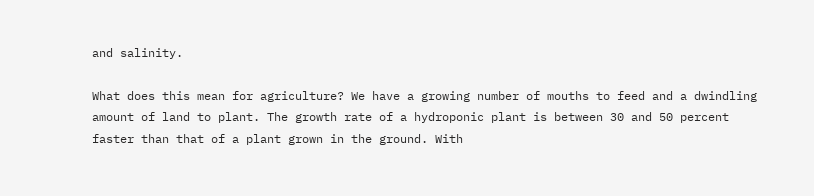and salinity.

What does this mean for agriculture? We have a growing number of mouths to feed and a dwindling amount of land to plant. The growth rate of a hydroponic plant is between 30 and 50 percent faster than that of a plant grown in the ground. With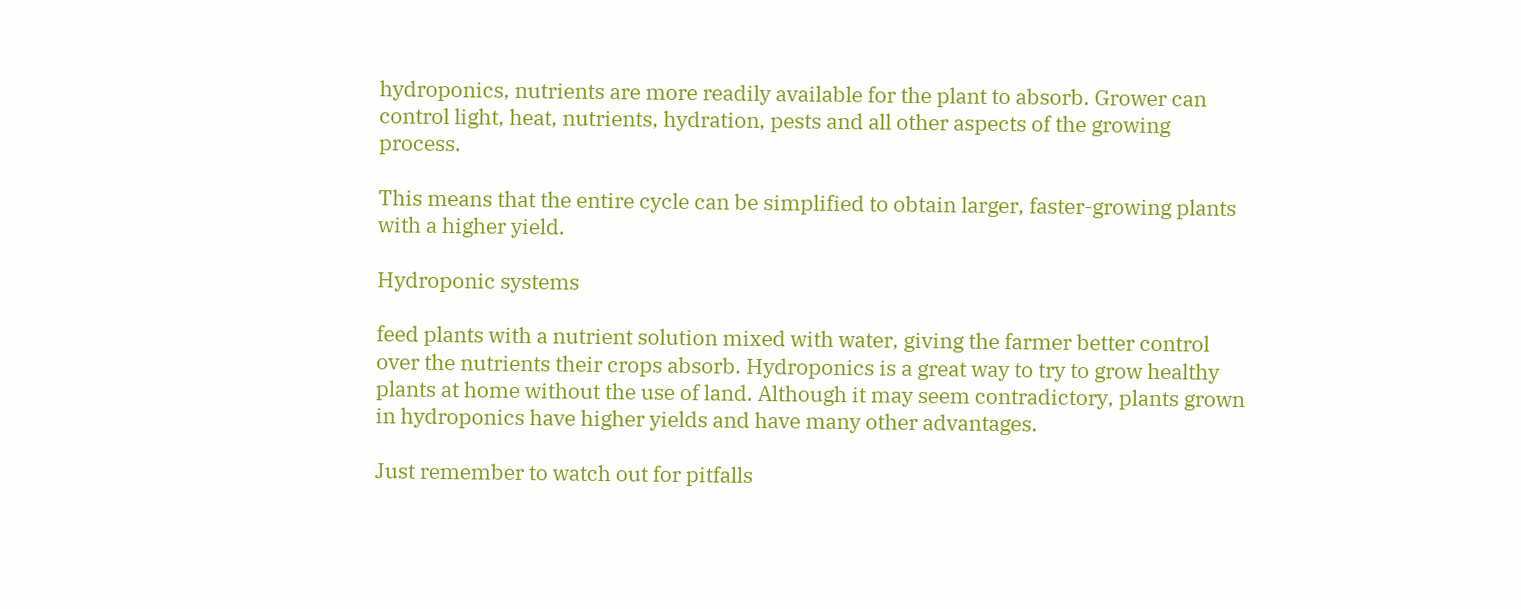hydroponics, nutrients are more readily available for the plant to absorb. Grower can control light, heat, nutrients, hydration, pests and all other aspects of the growing process.

This means that the entire cycle can be simplified to obtain larger, faster-growing plants with a higher yield.

Hydroponic systems

feed plants with a nutrient solution mixed with water, giving the farmer better control over the nutrients their crops absorb. Hydroponics is a great way to try to grow healthy plants at home without the use of land. Although it may seem contradictory, plants grown in hydroponics have higher yields and have many other advantages.

Just remember to watch out for pitfalls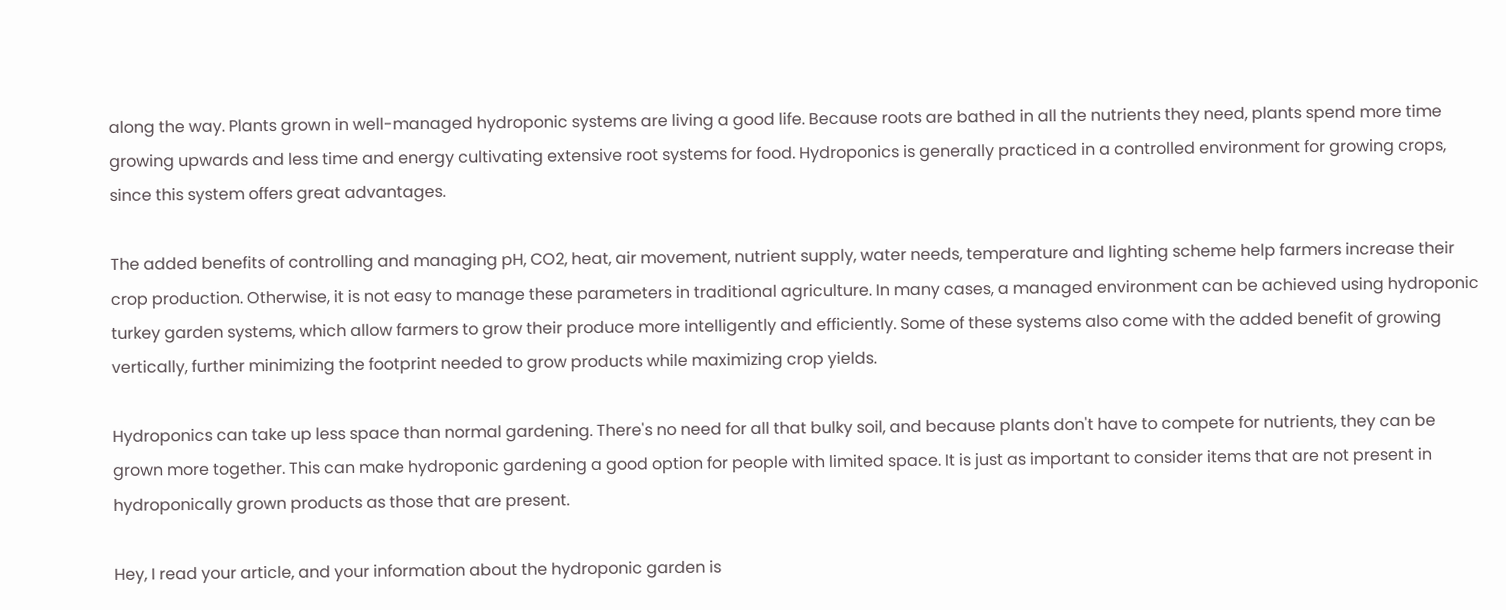along the way. Plants grown in well-managed hydroponic systems are living a good life. Because roots are bathed in all the nutrients they need, plants spend more time growing upwards and less time and energy cultivating extensive root systems for food. Hydroponics is generally practiced in a controlled environment for growing crops, since this system offers great advantages.

The added benefits of controlling and managing pH, CO2, heat, air movement, nutrient supply, water needs, temperature and lighting scheme help farmers increase their crop production. Otherwise, it is not easy to manage these parameters in traditional agriculture. In many cases, a managed environment can be achieved using hydroponic turkey garden systems, which allow farmers to grow their produce more intelligently and efficiently. Some of these systems also come with the added benefit of growing vertically, further minimizing the footprint needed to grow products while maximizing crop yields.

Hydroponics can take up less space than normal gardening. There's no need for all that bulky soil, and because plants don't have to compete for nutrients, they can be grown more together. This can make hydroponic gardening a good option for people with limited space. It is just as important to consider items that are not present in hydroponically grown products as those that are present.

Hey, I read your article, and your information about the hydroponic garden is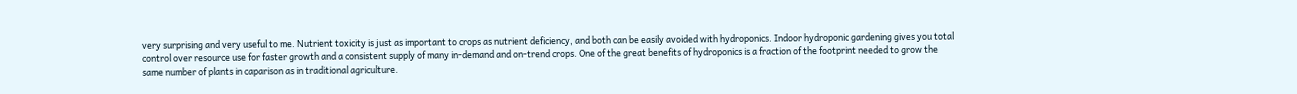very surprising and very useful to me. Nutrient toxicity is just as important to crops as nutrient deficiency, and both can be easily avoided with hydroponics. Indoor hydroponic gardening gives you total control over resource use for faster growth and a consistent supply of many in-demand and on-trend crops. One of the great benefits of hydroponics is a fraction of the footprint needed to grow the same number of plants in caparison as in traditional agriculture.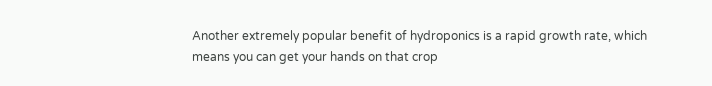Another extremely popular benefit of hydroponics is a rapid growth rate, which means you can get your hands on that crop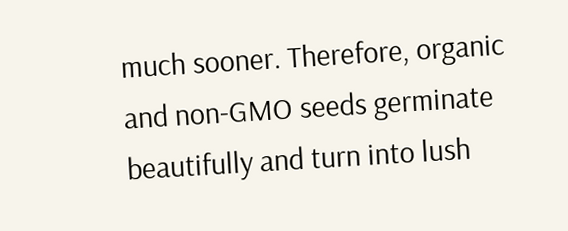much sooner. Therefore, organic and non-GMO seeds germinate beautifully and turn into lush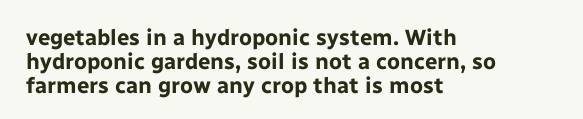vegetables in a hydroponic system. With hydroponic gardens, soil is not a concern, so farmers can grow any crop that is most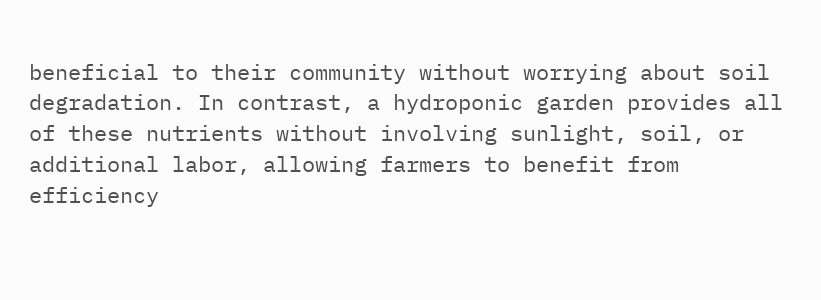beneficial to their community without worrying about soil degradation. In contrast, a hydroponic garden provides all of these nutrients without involving sunlight, soil, or additional labor, allowing farmers to benefit from efficiency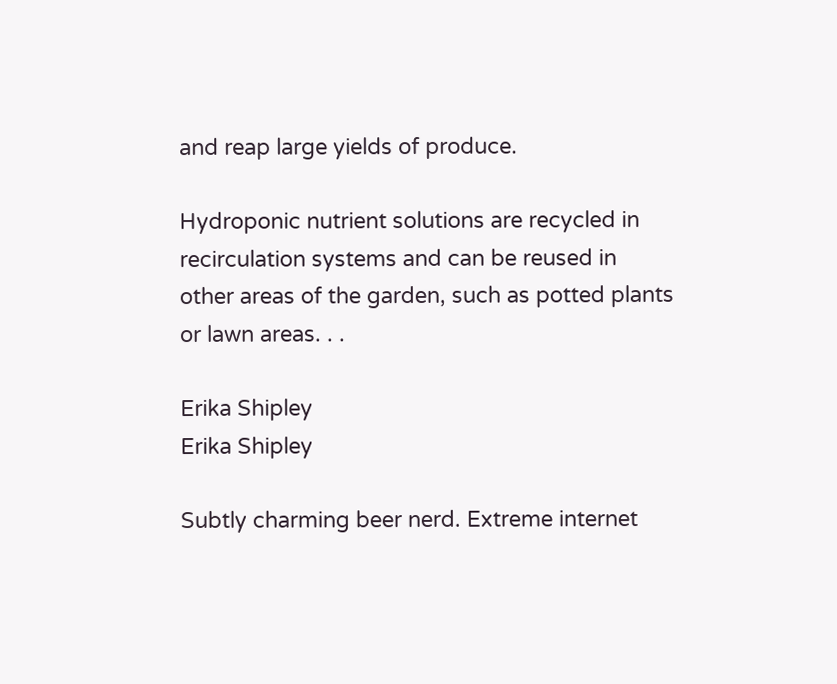and reap large yields of produce.

Hydroponic nutrient solutions are recycled in recirculation systems and can be reused in other areas of the garden, such as potted plants or lawn areas. . .

Erika Shipley
Erika Shipley

Subtly charming beer nerd. Extreme internet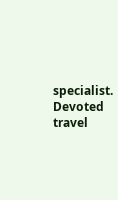specialist. Devoted travel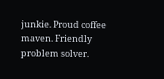junkie. Proud coffee maven. Friendly problem solver.